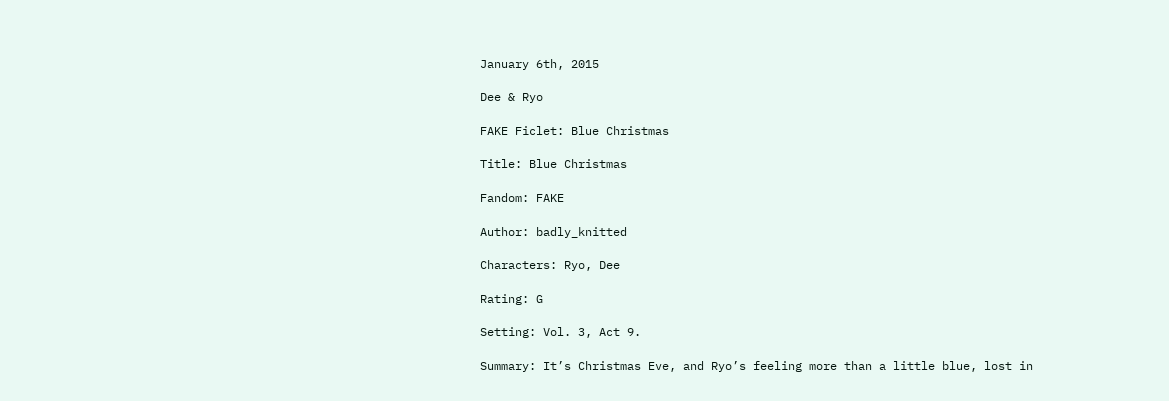January 6th, 2015

Dee & Ryo

FAKE Ficlet: Blue Christmas

Title: Blue Christmas

Fandom: FAKE

Author: badly_knitted

Characters: Ryo, Dee

Rating: G

Setting: Vol. 3, Act 9.

Summary: It’s Christmas Eve, and Ryo’s feeling more than a little blue, lost in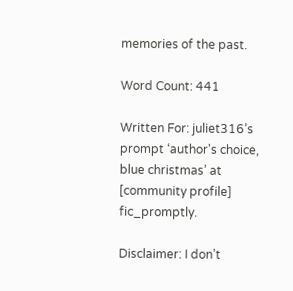memories of the past.

Word Count: 441

Written For: juliet316’s prompt ‘author's choice, blue christmas’ at [community profile] fic_promptly.

Disclaimer: I don’t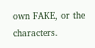own FAKE, or the characters.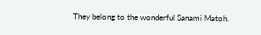They belong to the wonderful Sanami Matoh.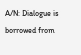A/N: Dialogue is borrowed from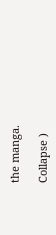the manga.

Collapse )